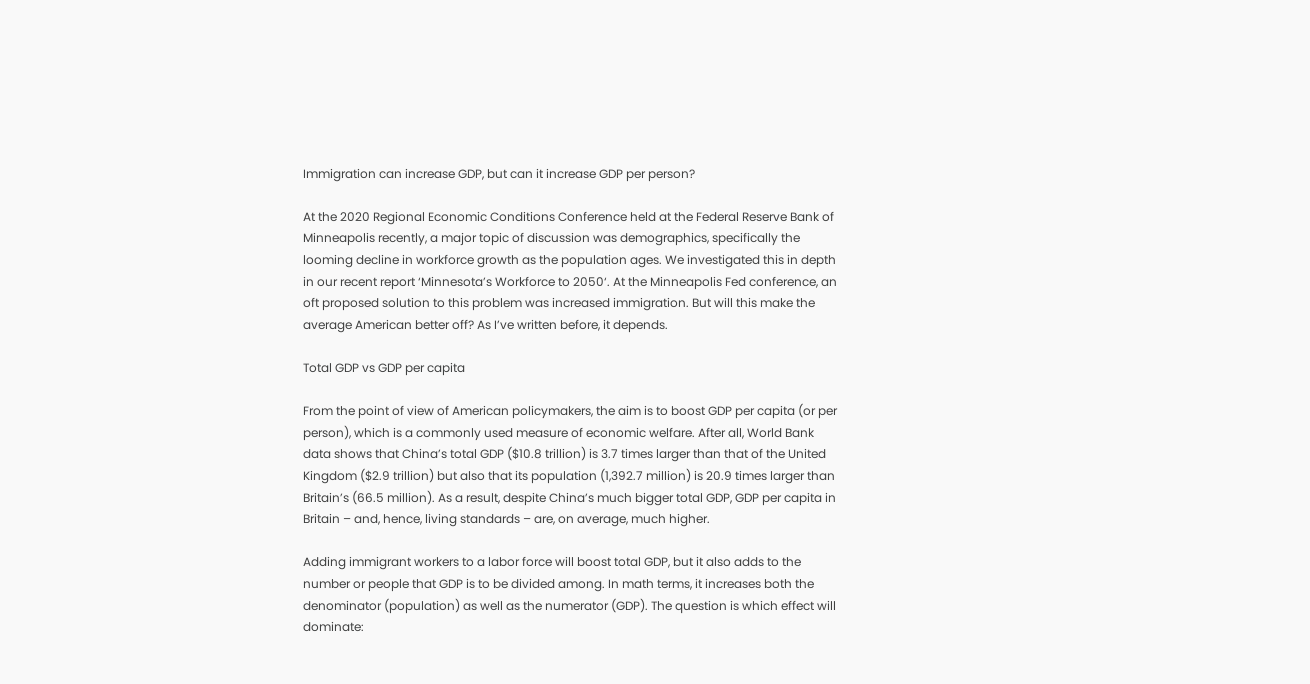Immigration can increase GDP, but can it increase GDP per person?

At the 2020 Regional Economic Conditions Conference held at the Federal Reserve Bank of Minneapolis recently, a major topic of discussion was demographics, specifically the looming decline in workforce growth as the population ages. We investigated this in depth in our recent report ‘Minnesota’s Workforce to 2050‘. At the Minneapolis Fed conference, an oft proposed solution to this problem was increased immigration. But will this make the average American better off? As I’ve written before, it depends.

Total GDP vs GDP per capita

From the point of view of American policymakers, the aim is to boost GDP per capita (or per person), which is a commonly used measure of economic welfare. After all, World Bank data shows that China’s total GDP ($10.8 trillion) is 3.7 times larger than that of the United Kingdom ($2.9 trillion) but also that its population (1,392.7 million) is 20.9 times larger than Britain’s (66.5 million). As a result, despite China’s much bigger total GDP, GDP per capita in Britain – and, hence, living standards – are, on average, much higher.

Adding immigrant workers to a labor force will boost total GDP, but it also adds to the number or people that GDP is to be divided among. In math terms, it increases both the denominator (population) as well as the numerator (GDP). The question is which effect will dominate: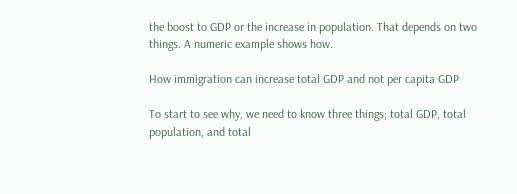the boost to GDP or the increase in population. That depends on two things. A numeric example shows how.

How immigration can increase total GDP and not per capita GDP

To start to see why, we need to know three things; total GDP, total population, and total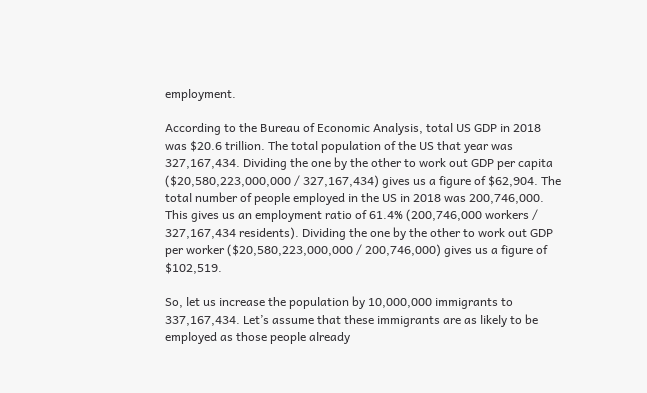employment.

According to the Bureau of Economic Analysis, total US GDP in 2018 was $20.6 trillion. The total population of the US that year was 327,167,434. Dividing the one by the other to work out GDP per capita ($20,580,223,000,000 / 327,167,434) gives us a figure of $62,904. The total number of people employed in the US in 2018 was 200,746,000. This gives us an employment ratio of 61.4% (200,746,000 workers / 327,167,434 residents). Dividing the one by the other to work out GDP per worker ($20,580,223,000,000 / 200,746,000) gives us a figure of $102,519.

So, let us increase the population by 10,000,000 immigrants to 337,167,434. Let’s assume that these immigrants are as likely to be employed as those people already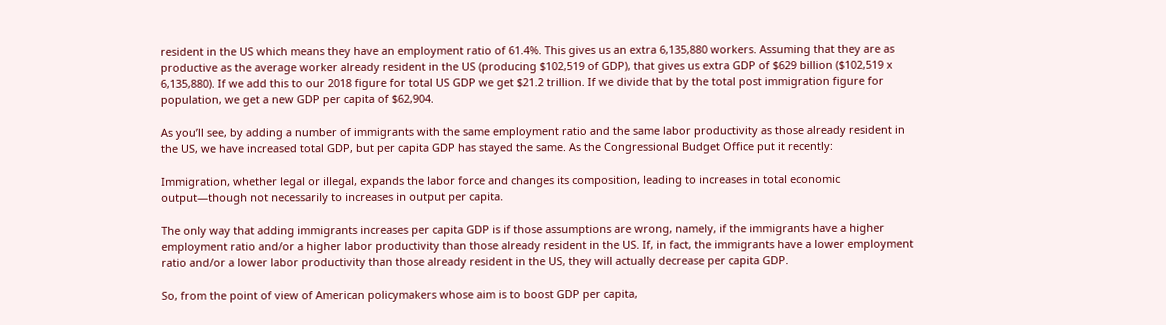resident in the US which means they have an employment ratio of 61.4%. This gives us an extra 6,135,880 workers. Assuming that they are as productive as the average worker already resident in the US (producing $102,519 of GDP), that gives us extra GDP of $629 billion ($102,519 x 6,135,880). If we add this to our 2018 figure for total US GDP we get $21.2 trillion. If we divide that by the total post immigration figure for population, we get a new GDP per capita of $62,904.

As you’ll see, by adding a number of immigrants with the same employment ratio and the same labor productivity as those already resident in the US, we have increased total GDP, but per capita GDP has stayed the same. As the Congressional Budget Office put it recently:

Immigration, whether legal or illegal, expands the labor force and changes its composition, leading to increases in total economic output—though not necessarily to increases in output per capita.

The only way that adding immigrants increases per capita GDP is if those assumptions are wrong, namely, if the immigrants have a higher employment ratio and/or a higher labor productivity than those already resident in the US. If, in fact, the immigrants have a lower employment ratio and/or a lower labor productivity than those already resident in the US, they will actually decrease per capita GDP.

So, from the point of view of American policymakers whose aim is to boost GDP per capita,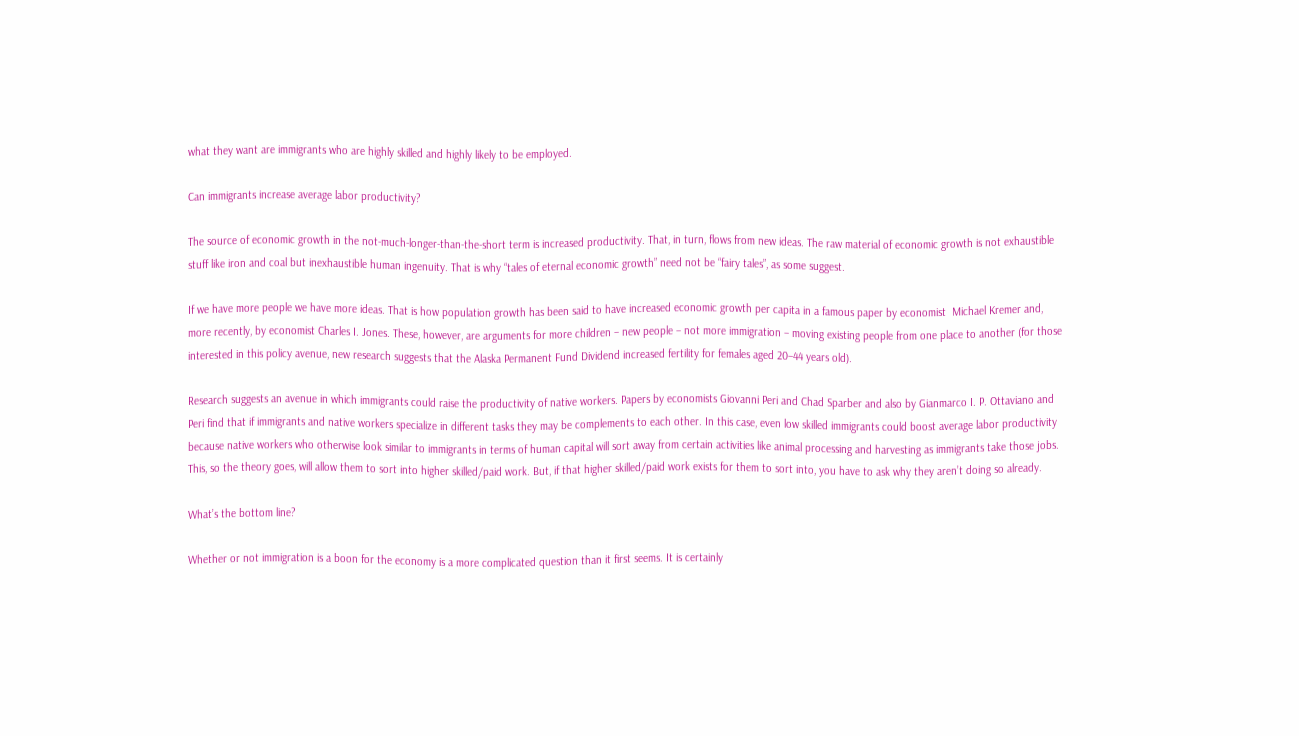what they want are immigrants who are highly skilled and highly likely to be employed.

Can immigrants increase average labor productivity?

The source of economic growth in the not-much-longer-than-the-short term is increased productivity. That, in turn, flows from new ideas. The raw material of economic growth is not exhaustible stuff like iron and coal but inexhaustible human ingenuity. That is why “tales of eternal economic growth” need not be “fairy tales”, as some suggest.

If we have more people we have more ideas. That is how population growth has been said to have increased economic growth per capita in a famous paper by economist  Michael Kremer and, more recently, by economist Charles I. Jones. These, however, are arguments for more children – new people – not more immigration – moving existing people from one place to another (for those interested in this policy avenue, new research suggests that the Alaska Permanent Fund Dividend increased fertility for females aged 20–44 years old).

Research suggests an avenue in which immigrants could raise the productivity of native workers. Papers by economists Giovanni Peri and Chad Sparber and also by Gianmarco I. P. Ottaviano and Peri find that if immigrants and native workers specialize in different tasks they may be complements to each other. In this case, even low skilled immigrants could boost average labor productivity because native workers who otherwise look similar to immigrants in terms of human capital will sort away from certain activities like animal processing and harvesting as immigrants take those jobs. This, so the theory goes, will allow them to sort into higher skilled/paid work. But, if that higher skilled/paid work exists for them to sort into, you have to ask why they aren’t doing so already.

What’s the bottom line?

Whether or not immigration is a boon for the economy is a more complicated question than it first seems. It is certainly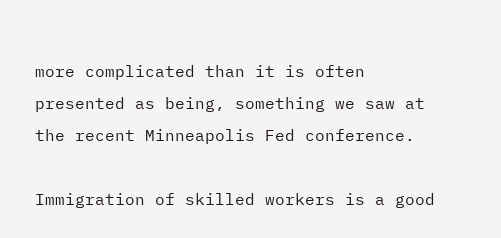more complicated than it is often presented as being, something we saw at the recent Minneapolis Fed conference.

Immigration of skilled workers is a good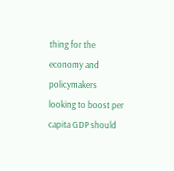thing for the economy and policymakers looking to boost per capita GDP should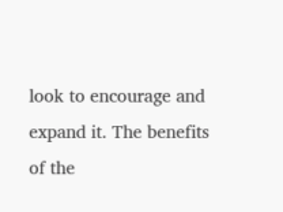look to encourage and expand it. The benefits of the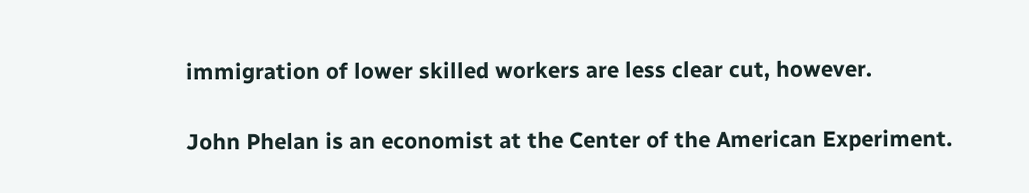immigration of lower skilled workers are less clear cut, however.

John Phelan is an economist at the Center of the American Experiment.